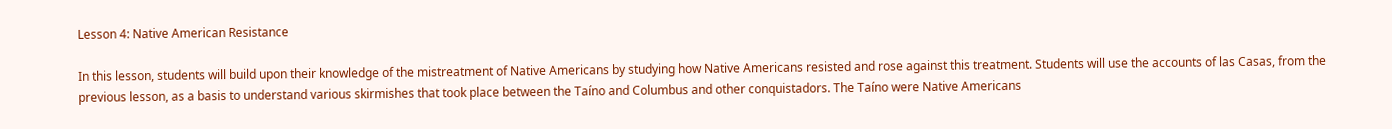Lesson 4: Native American Resistance

In this lesson, students will build upon their knowledge of the mistreatment of Native Americans by studying how Native Americans resisted and rose against this treatment. Students will use the accounts of las Casas, from the previous lesson, as a basis to understand various skirmishes that took place between the Taíno and Columbus and other conquistadors. The Taíno were Native Americans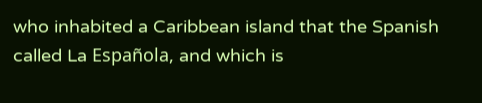who inhabited a Caribbean island that the Spanish called La Española, and which is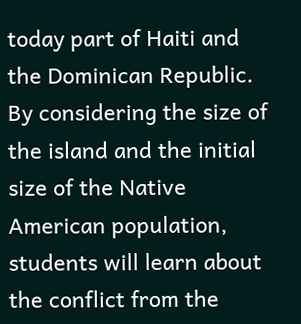today part of Haiti and the Dominican Republic. By considering the size of the island and the initial size of the Native American population, students will learn about the conflict from the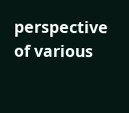perspective of various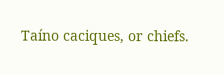Taíno caciques, or chiefs.